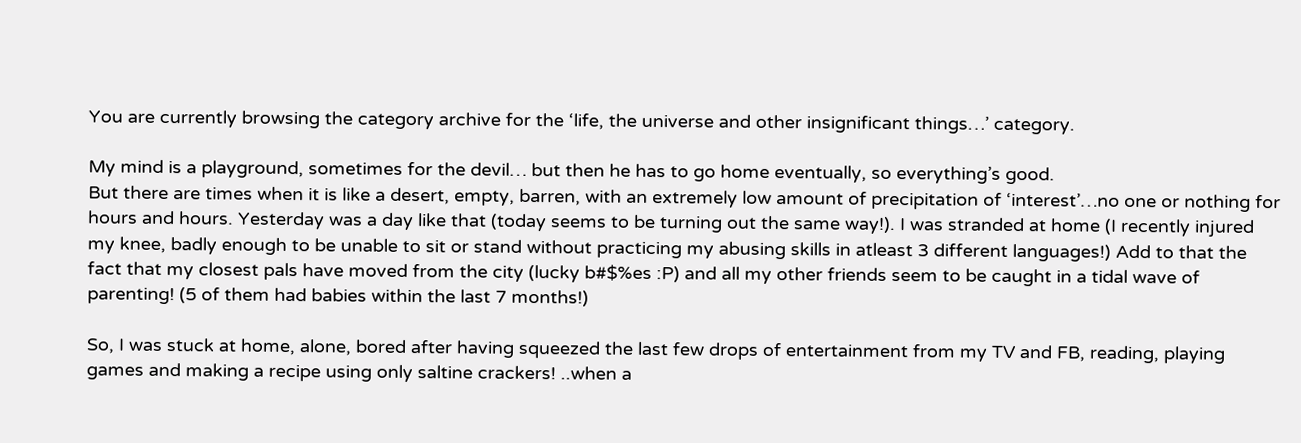You are currently browsing the category archive for the ‘life, the universe and other insignificant things…’ category.

My mind is a playground, sometimes for the devil… but then he has to go home eventually, so everything’s good.
But there are times when it is like a desert, empty, barren, with an extremely low amount of precipitation of ‘interest’…no one or nothing for hours and hours. Yesterday was a day like that (today seems to be turning out the same way!). I was stranded at home (I recently injured my knee, badly enough to be unable to sit or stand without practicing my abusing skills in atleast 3 different languages!) Add to that the fact that my closest pals have moved from the city (lucky b#$%es :P) and all my other friends seem to be caught in a tidal wave of parenting! (5 of them had babies within the last 7 months!)

So, I was stuck at home, alone, bored after having squeezed the last few drops of entertainment from my TV and FB, reading, playing games and making a recipe using only saltine crackers! ..when a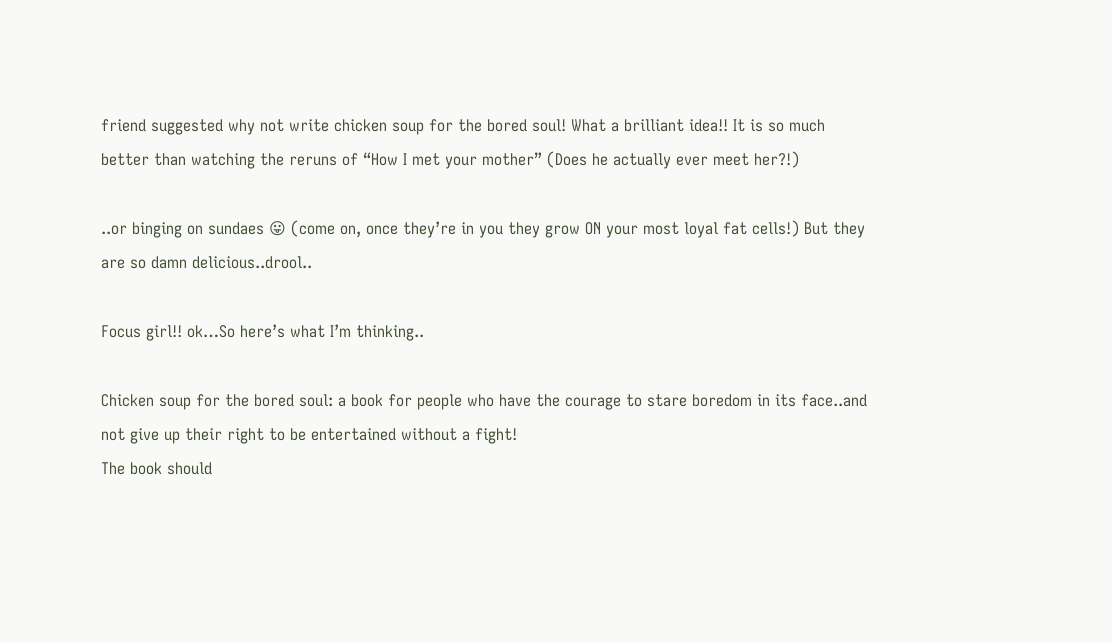friend suggested why not write chicken soup for the bored soul! What a brilliant idea!! It is so much better than watching the reruns of “How I met your mother” (Does he actually ever meet her?!)

..or binging on sundaes 😛 (come on, once they’re in you they grow ON your most loyal fat cells!) But they are so damn delicious..drool..

Focus girl!! ok…So here’s what I’m thinking..

Chicken soup for the bored soul: a book for people who have the courage to stare boredom in its face..and not give up their right to be entertained without a fight!
The book should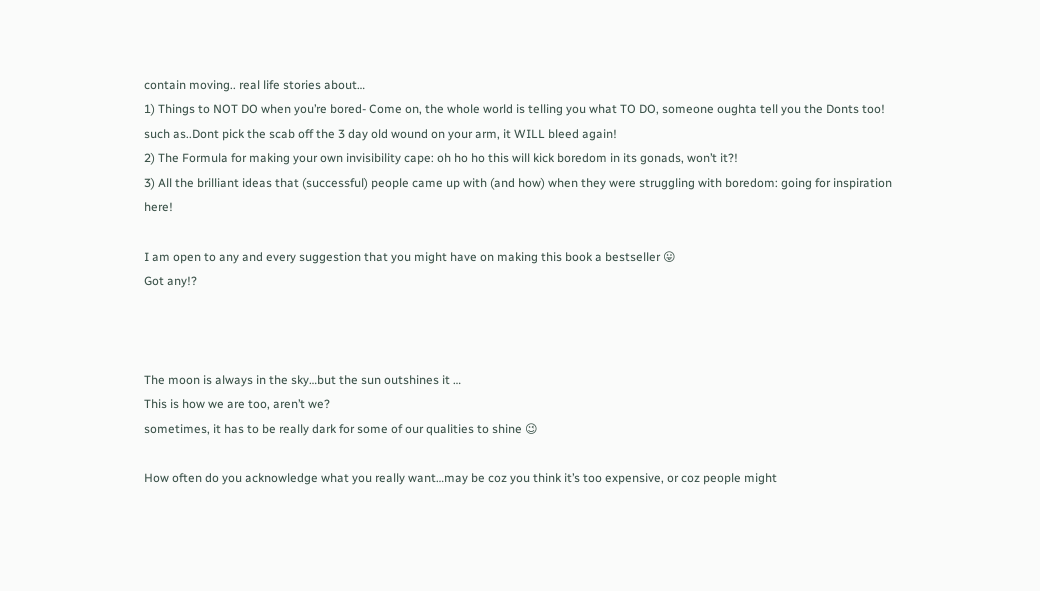contain moving.. real life stories about…
1) Things to NOT DO when you’re bored- Come on, the whole world is telling you what TO DO, someone oughta tell you the Donts too! such as..Dont pick the scab off the 3 day old wound on your arm, it WILL bleed again!
2) The Formula for making your own invisibility cape: oh ho ho this will kick boredom in its gonads, won’t it?!
3) All the brilliant ideas that (successful) people came up with (and how) when they were struggling with boredom: going for inspiration here!

I am open to any and every suggestion that you might have on making this book a bestseller 😛
Got any!?



The moon is always in the sky…but the sun outshines it …
This is how we are too, aren’t we?
sometimes, it has to be really dark for some of our qualities to shine 😉

How often do you acknowledge what you really want…may be coz you think it’s too expensive, or coz people might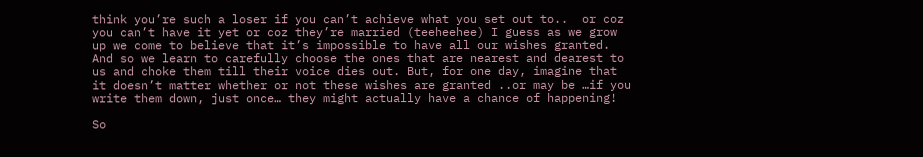think you’re such a loser if you can’t achieve what you set out to..  or coz you can’t have it yet or coz they’re married (teeheehee) I guess as we grow up we come to believe that it’s impossible to have all our wishes granted. And so we learn to carefully choose the ones that are nearest and dearest to us and choke them till their voice dies out. But, for one day, imagine that it doesn’t matter whether or not these wishes are granted ..or may be …if you write them down, just once… they might actually have a chance of happening!

So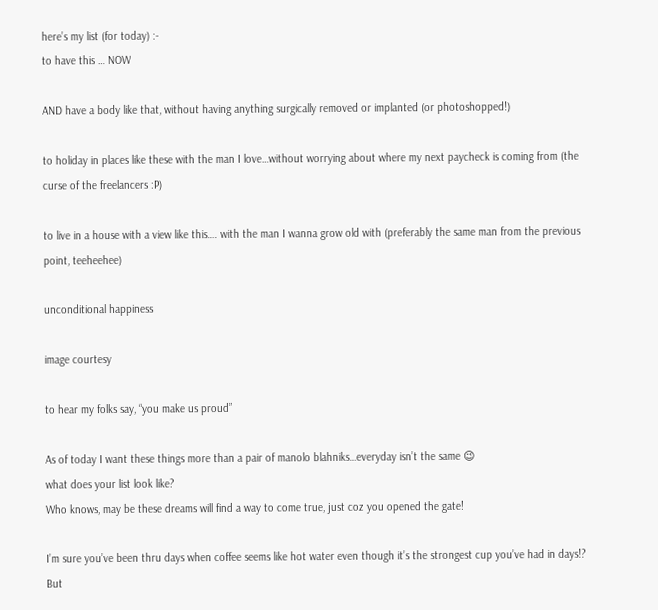here’s my list (for today) :-
to have this … NOW

AND have a body like that, without having anything surgically removed or implanted (or photoshopped!)

to holiday in places like these with the man I love…without worrying about where my next paycheck is coming from (the curse of the freelancers :P)

to live in a house with a view like this…. with the man I wanna grow old with (preferably the same man from the previous point, teeheehee)

unconditional happiness

image courtesy

to hear my folks say, “you make us proud”

As of today I want these things more than a pair of manolo blahniks…everyday isn’t the same 😉
what does your list look like?
Who knows, may be these dreams will find a way to come true, just coz you opened the gate!

I’m sure you’ve been thru days when coffee seems like hot water even though it’s the strongest cup you’ve had in days!? But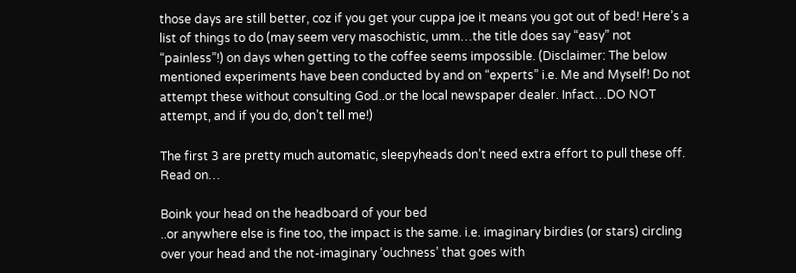those days are still better, coz if you get your cuppa joe it means you got out of bed! Here’s a list of things to do (may seem very masochistic, umm…the title does say “easy” not “painless”!) on days when getting to the coffee seems impossible. (Disclaimer: The below mentioned experiments have been conducted by and on “experts” i.e. Me and Myself! Do not attempt these without consulting God..or the local newspaper dealer. Infact…DO NOT attempt, and if you do, don’t tell me!)

The first 3 are pretty much automatic, sleepyheads don’t need extra effort to pull these off. Read on…

Boink your head on the headboard of your bed
..or anywhere else is fine too, the impact is the same. i.e. imaginary birdies (or stars) circling over your head and the not-imaginary ‘ouchness’ that goes with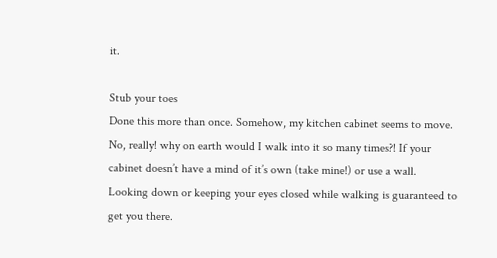it.

Stub your toes
Done this more than once. Somehow, my kitchen cabinet seems to move. No, really! why on earth would I walk into it so many times?! If your cabinet doesn’t have a mind of it’s own (take mine!) or use a wall. Looking down or keeping your eyes closed while walking is guaranteed to get you there.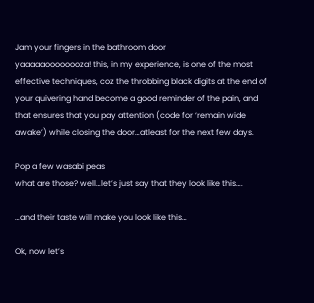Jam your fingers in the bathroom door
yaaaaaoooooooza! this, in my experience, is one of the most effective techniques, coz the throbbing black digits at the end of your quivering hand become a good reminder of the pain, and that ensures that you pay attention (code for ‘remain wide awake’) while closing the door…atleast for the next few days.

Pop a few wasabi peas
what are those? well…let’s just say that they look like this….

…and their taste will make you look like this…

Ok, now let’s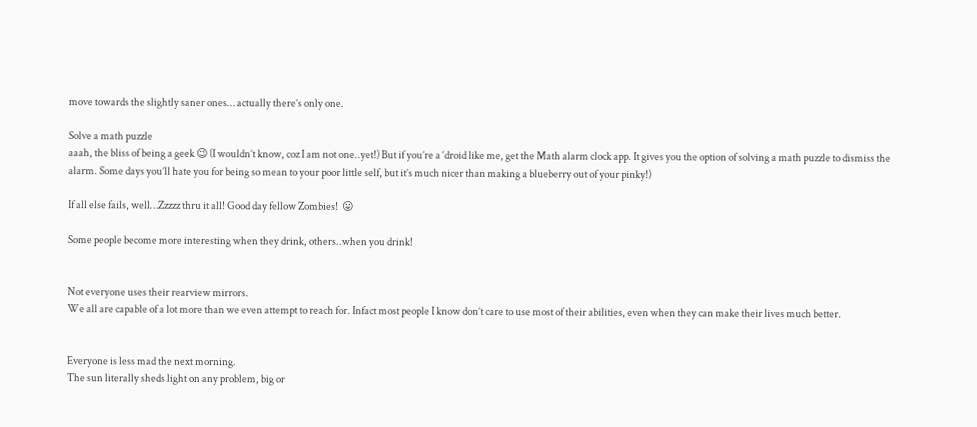move towards the slightly saner ones… actually there’s only one.

Solve a math puzzle
aaah, the bliss of being a geek 😉 (I wouldn’t know, coz I am not one..yet!) But if you’re a ‘droid like me, get the Math alarm clock app. It gives you the option of solving a math puzzle to dismiss the alarm. Some days you’ll hate you for being so mean to your poor little self, but it’s much nicer than making a blueberry out of your pinky!)

If all else fails, well…Zzzzz thru it all! Good day fellow Zombies!  😛

Some people become more interesting when they drink, others..when you drink!


Not everyone uses their rearview mirrors.
We all are capable of a lot more than we even attempt to reach for. Infact most people I know don’t care to use most of their abilities, even when they can make their lives much better.


Everyone is less mad the next morning.
The sun literally sheds light on any problem, big or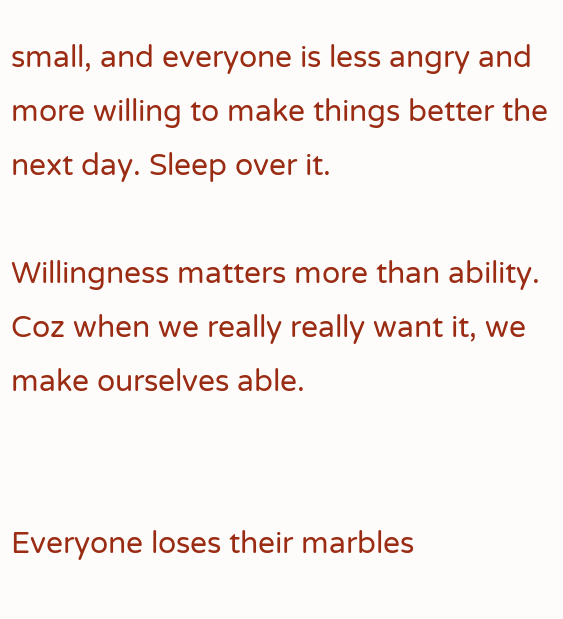small, and everyone is less angry and more willing to make things better the next day. Sleep over it.

Willingness matters more than ability.
Coz when we really really want it, we make ourselves able.


Everyone loses their marbles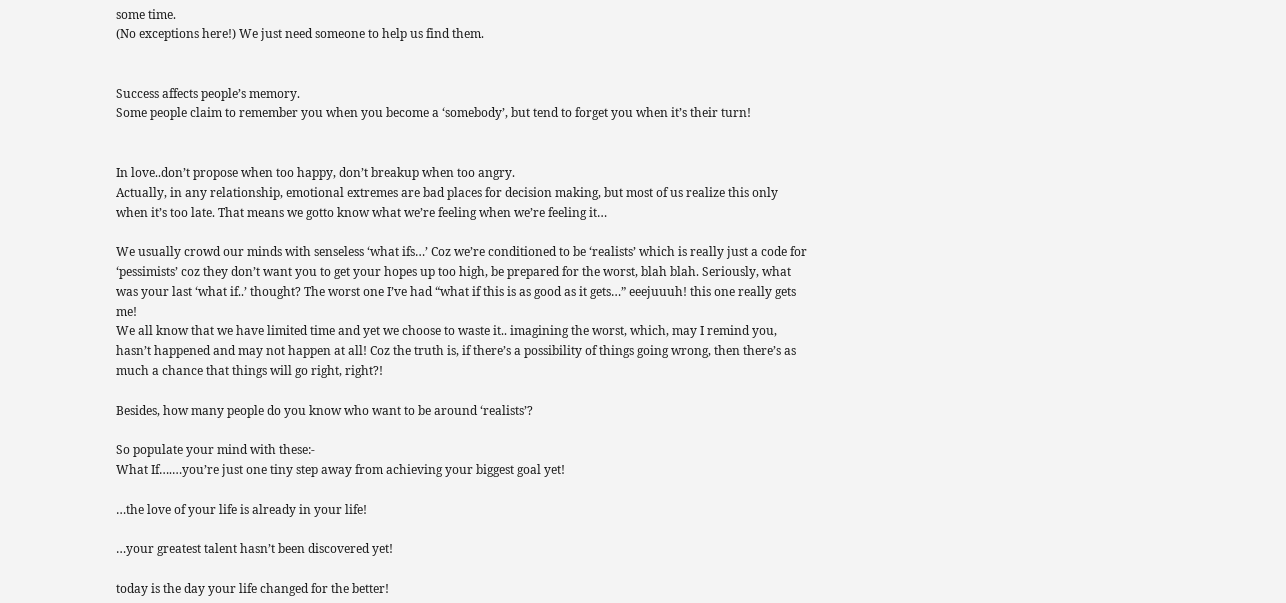some time.
(No exceptions here!) We just need someone to help us find them.


Success affects people’s memory.
Some people claim to remember you when you become a ‘somebody’, but tend to forget you when it’s their turn!


In love..don’t propose when too happy, don’t breakup when too angry.
Actually, in any relationship, emotional extremes are bad places for decision making, but most of us realize this only when it’s too late. That means we gotto know what we’re feeling when we’re feeling it…

We usually crowd our minds with senseless ‘what ifs…’ Coz we’re conditioned to be ‘realists’ which is really just a code for ‘pessimists’ coz they don’t want you to get your hopes up too high, be prepared for the worst, blah blah. Seriously, what was your last ‘what if..’ thought? The worst one I’ve had “what if this is as good as it gets…” eeejuuuh! this one really gets me!
We all know that we have limited time and yet we choose to waste it.. imagining the worst, which, may I remind you, hasn’t happened and may not happen at all! Coz the truth is, if there’s a possibility of things going wrong, then there’s as much a chance that things will go right, right?!

Besides, how many people do you know who want to be around ‘realists’?

So populate your mind with these:-
What If….…you’re just one tiny step away from achieving your biggest goal yet!

…the love of your life is already in your life!

…your greatest talent hasn’t been discovered yet!

today is the day your life changed for the better!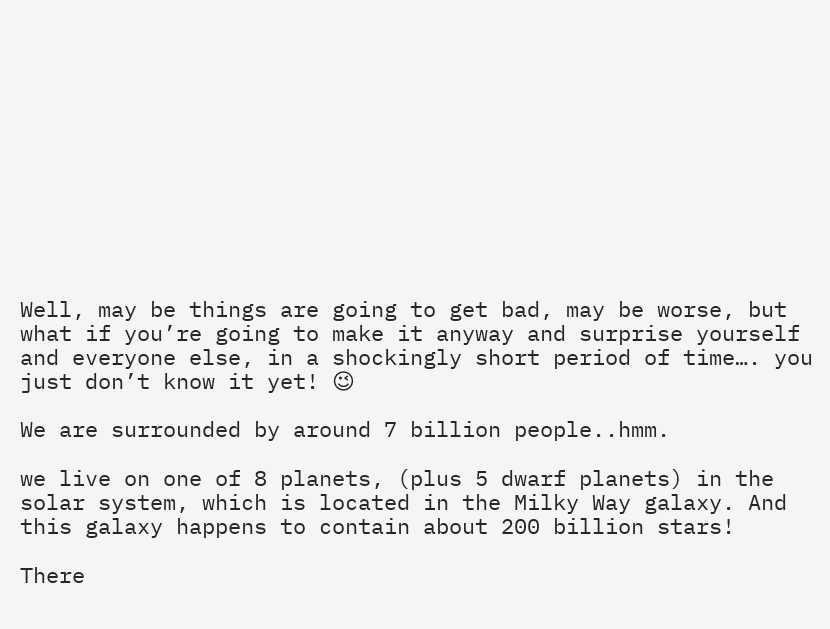Well, may be things are going to get bad, may be worse, but what if you’re going to make it anyway and surprise yourself and everyone else, in a shockingly short period of time…. you just don’t know it yet! 😉

We are surrounded by around 7 billion people..hmm.

we live on one of 8 planets, (plus 5 dwarf planets) in the solar system, which is located in the Milky Way galaxy. And this galaxy happens to contain about 200 billion stars!

There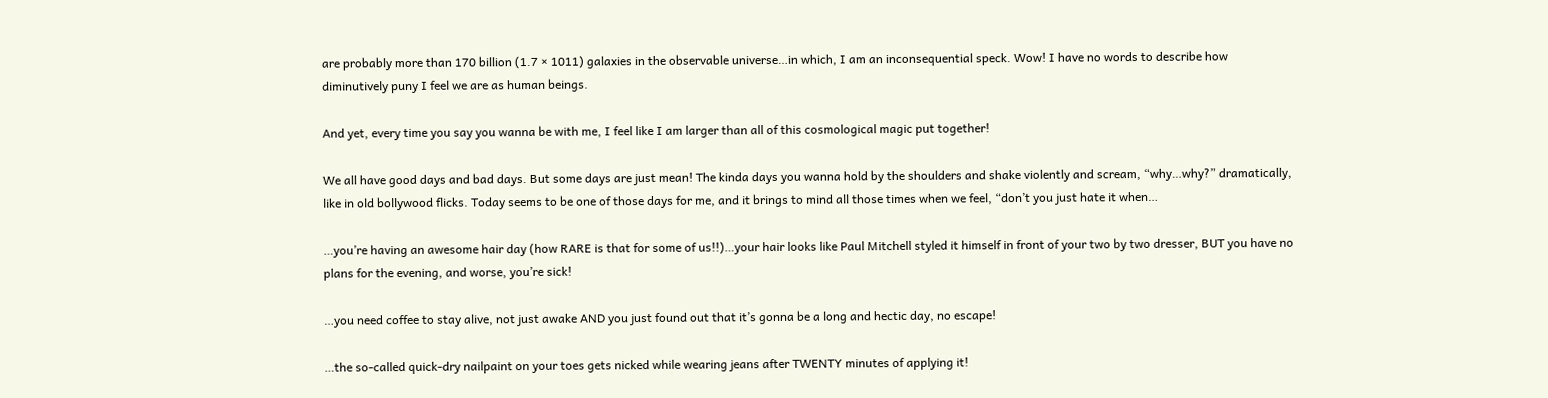are probably more than 170 billion (1.7 × 1011) galaxies in the observable universe…in which, I am an inconsequential speck. Wow! I have no words to describe how diminutively puny I feel we are as human beings.

And yet, every time you say you wanna be with me, I feel like I am larger than all of this cosmological magic put together!

We all have good days and bad days. But some days are just mean! The kinda days you wanna hold by the shoulders and shake violently and scream, “why…why?” dramatically, like in old bollywood flicks. Today seems to be one of those days for me, and it brings to mind all those times when we feel, “don’t you just hate it when…

…you’re having an awesome hair day (how RARE is that for some of us!!)…your hair looks like Paul Mitchell styled it himself in front of your two by two dresser, BUT you have no plans for the evening, and worse, you’re sick!

…you need coffee to stay alive, not just awake AND you just found out that it’s gonna be a long and hectic day, no escape!

…the so-called quick-dry nailpaint on your toes gets nicked while wearing jeans after TWENTY minutes of applying it!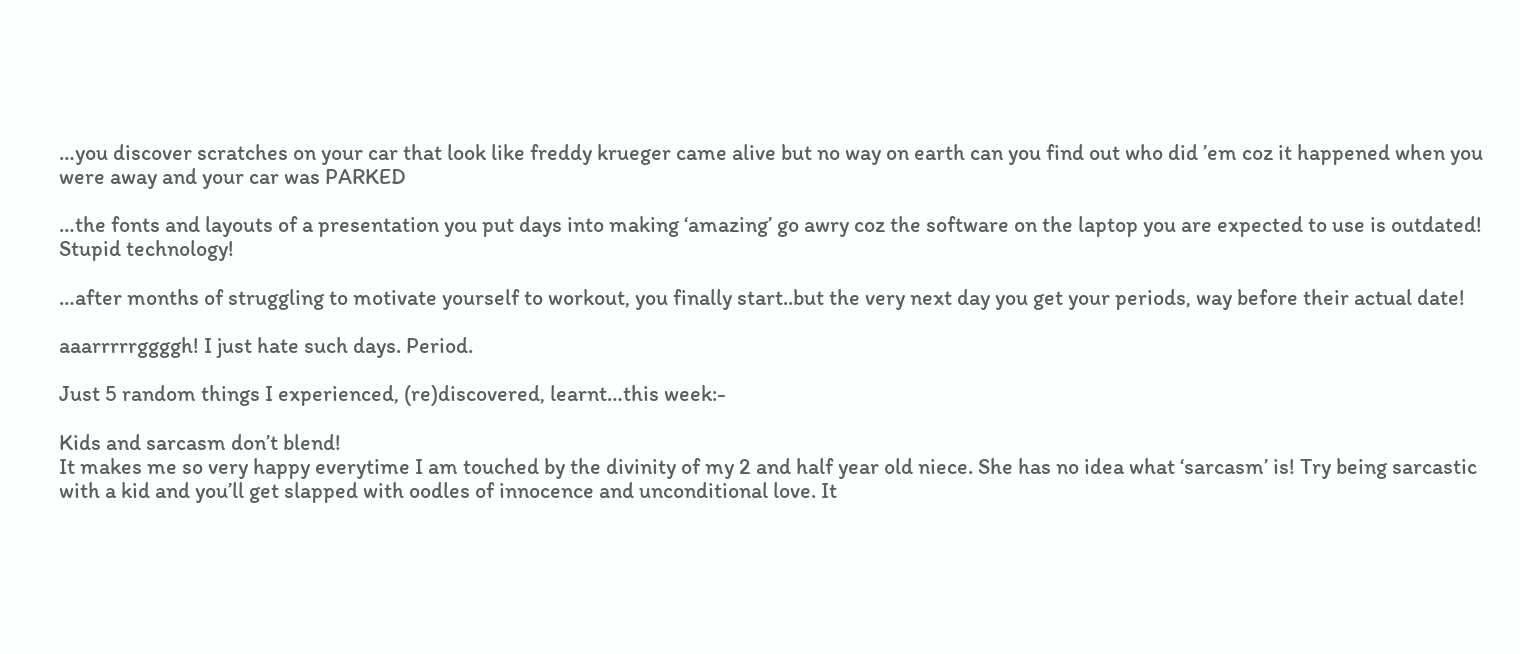…you discover scratches on your car that look like freddy krueger came alive but no way on earth can you find out who did ’em coz it happened when you were away and your car was PARKED

…the fonts and layouts of a presentation you put days into making ‘amazing’ go awry coz the software on the laptop you are expected to use is outdated! Stupid technology!

…after months of struggling to motivate yourself to workout, you finally start..but the very next day you get your periods, way before their actual date!

aaarrrrrggggh! I just hate such days. Period.

Just 5 random things I experienced, (re)discovered, learnt…this week:-

Kids and sarcasm don’t blend!
It makes me so very happy everytime I am touched by the divinity of my 2 and half year old niece. She has no idea what ‘sarcasm’ is! Try being sarcastic with a kid and you’ll get slapped with oodles of innocence and unconditional love. It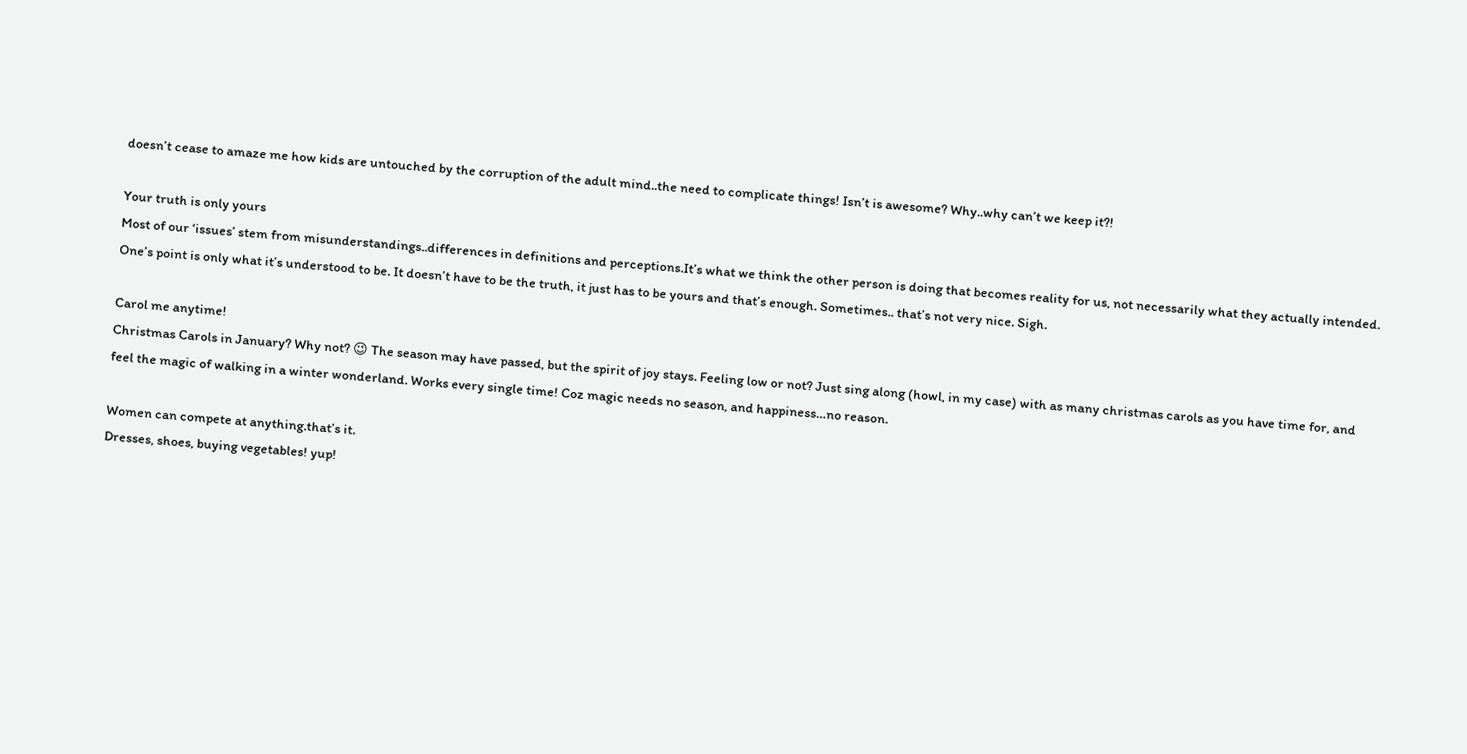doesn’t cease to amaze me how kids are untouched by the corruption of the adult mind..the need to complicate things! Isn’t is awesome? Why..why can’t we keep it?!

Your truth is only yours
Most of our ‘issues’ stem from misunderstandings..differences in definitions and perceptions.It’s what we think the other person is doing that becomes reality for us, not necessarily what they actually intended. One’s point is only what it’s understood to be. It doesn’t have to be the truth, it just has to be yours and that’s enough. Sometimes.. that’s not very nice. Sigh.

Carol me anytime!
Christmas Carols in January? Why not? 😉 The season may have passed, but the spirit of joy stays. Feeling low or not? Just sing along (howl, in my case) with as many christmas carols as you have time for, and feel the magic of walking in a winter wonderland. Works every single time! Coz magic needs no season, and happiness…no reason.

Women can compete at anything.that’s it.
Dresses, shoes, buying vegetables! yup!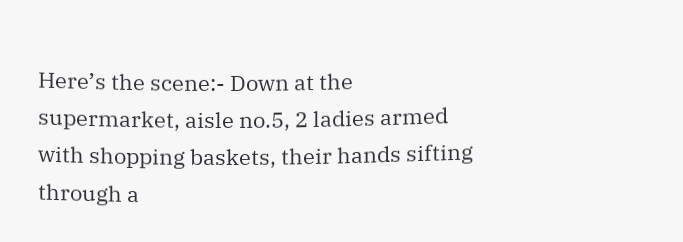Here’s the scene:- Down at the supermarket, aisle no.5, 2 ladies armed with shopping baskets, their hands sifting through a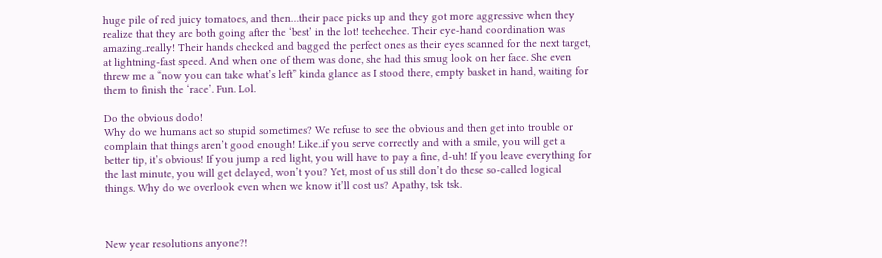huge pile of red juicy tomatoes, and then…their pace picks up and they got more aggressive when they realize that they are both going after the ‘best’ in the lot! teeheehee. Their eye-hand coordination was amazing..really! Their hands checked and bagged the perfect ones as their eyes scanned for the next target, at lightning-fast speed. And when one of them was done, she had this smug look on her face. She even threw me a “now you can take what’s left” kinda glance as I stood there, empty basket in hand, waiting for them to finish the ‘race’. Fun. Lol.

Do the obvious dodo!
Why do we humans act so stupid sometimes? We refuse to see the obvious and then get into trouble or complain that things aren’t good enough! Like..if you serve correctly and with a smile, you will get a better tip, it’s obvious! If you jump a red light, you will have to pay a fine, d-uh! If you leave everything for the last minute, you will get delayed, won’t you? Yet, most of us still don’t do these so-called logical things. Why do we overlook even when we know it’ll cost us? Apathy, tsk tsk.



New year resolutions anyone?!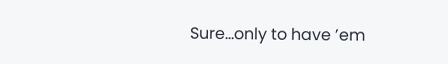Sure…only to have ’em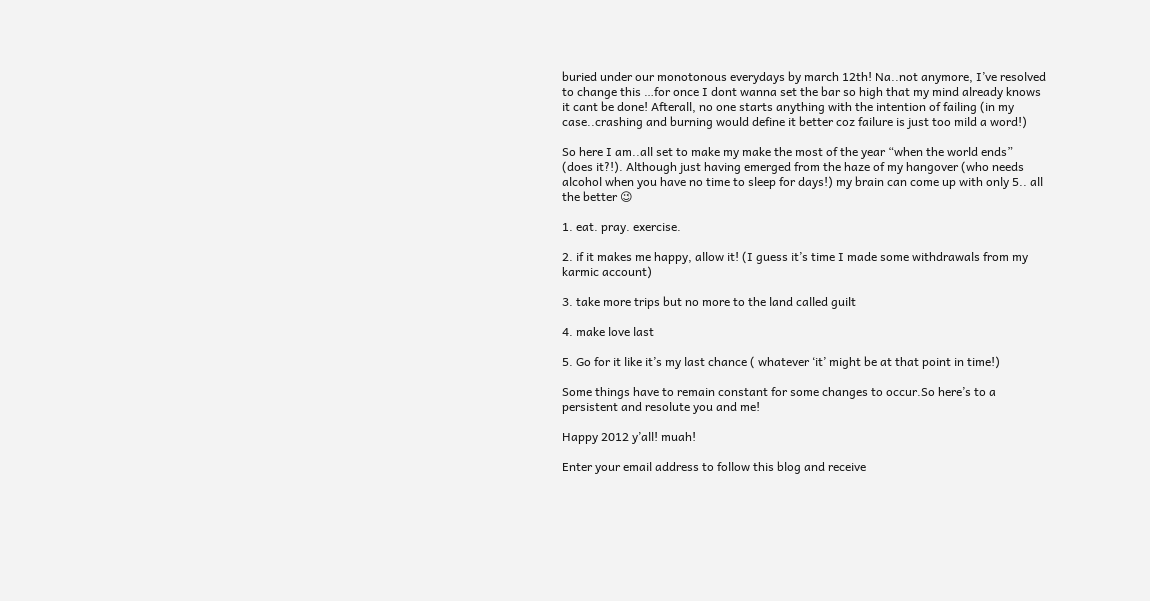buried under our monotonous everydays by march 12th! Na..not anymore, I’ve resolved to change this …for once I dont wanna set the bar so high that my mind already knows it cant be done! Afterall, no one starts anything with the intention of failing (in my case..crashing and burning would define it better coz failure is just too mild a word!)

So here I am..all set to make my make the most of the year “when the world ends” (does it?!). Although just having emerged from the haze of my hangover (who needs alcohol when you have no time to sleep for days!) my brain can come up with only 5.. all the better 😉

1. eat. pray. exercise.

2. if it makes me happy, allow it! (I guess it’s time I made some withdrawals from my karmic account)

3. take more trips but no more to the land called guilt

4. make love last

5. Go for it like it’s my last chance ( whatever ‘it’ might be at that point in time!)

Some things have to remain constant for some changes to occur.So here’s to a persistent and resolute you and me!

Happy 2012 y’all! muah!

Enter your email address to follow this blog and receive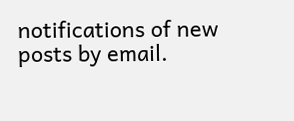notifications of new posts by email.